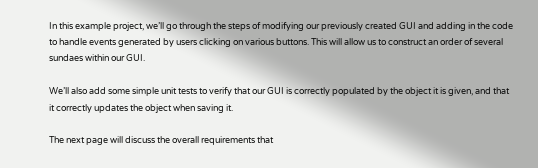In this example project, we’ll go through the steps of modifying our previously created GUI and adding in the code to handle events generated by users clicking on various buttons. This will allow us to construct an order of several sundaes within our GUI.

We’ll also add some simple unit tests to verify that our GUI is correctly populated by the object it is given, and that it correctly updates the object when saving it.

The next page will discuss the overall requirements that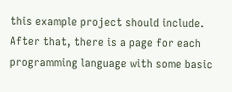this example project should include. After that, there is a page for each programming language with some basic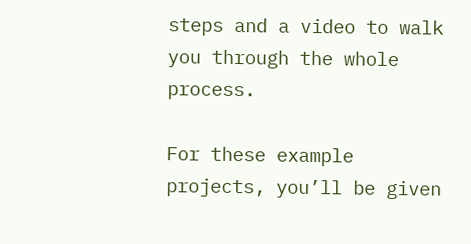steps and a video to walk you through the whole process.

For these example projects, you’ll be given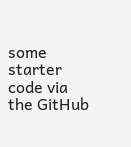some starter code via the GitHub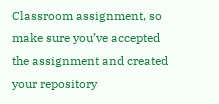Classroom assignment, so make sure you’ve accepted the assignment and created your repository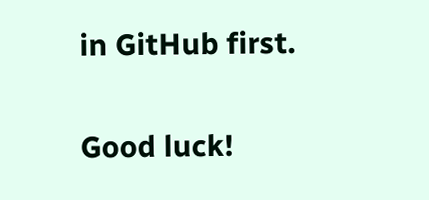in GitHub first.

Good luck!